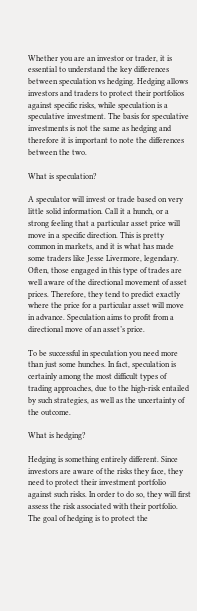Whether you are an investor or trader, it is essential to understand the key differences between speculation vs hedging. Hedging allows investors and traders to protect their portfolios against specific risks, while speculation is a speculative investment. The basis for speculative investments is not the same as hedging and therefore it is important to note the differences between the two.

What is speculation?

A speculator will invest or trade based on very little solid information. Call it a hunch, or a strong feeling that a particular asset price will move in a specific direction. This is pretty common in markets, and it is what has made some traders like Jesse Livermore, legendary. Often, those engaged in this type of trades are well aware of the directional movement of asset prices. Therefore, they tend to predict exactly where the price for a particular asset will move in advance. Speculation aims to profit from a directional move of an asset’s price.

To be successful in speculation you need more than just some hunches. In fact, speculation is certainly among the most difficult types of trading approaches, due to the high-risk entailed by such strategies, as well as the uncertainty of the outcome.

What is hedging?

Hedging is something entirely different. Since investors are aware of the risks they face, they need to protect their investment portfolio against such risks. In order to do so, they will first assess the risk associated with their portfolio. The goal of hedging is to protect the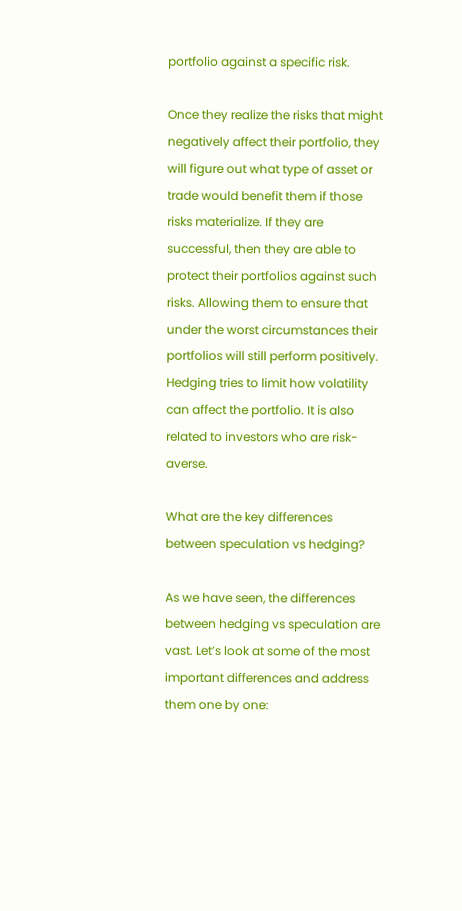portfolio against a specific risk.

Once they realize the risks that might negatively affect their portfolio, they will figure out what type of asset or trade would benefit them if those risks materialize. If they are successful, then they are able to protect their portfolios against such risks. Allowing them to ensure that under the worst circumstances their portfolios will still perform positively. Hedging tries to limit how volatility can affect the portfolio. It is also related to investors who are risk-averse.

What are the key differences between speculation vs hedging?

As we have seen, the differences between hedging vs speculation are vast. Let’s look at some of the most important differences and address them one by one: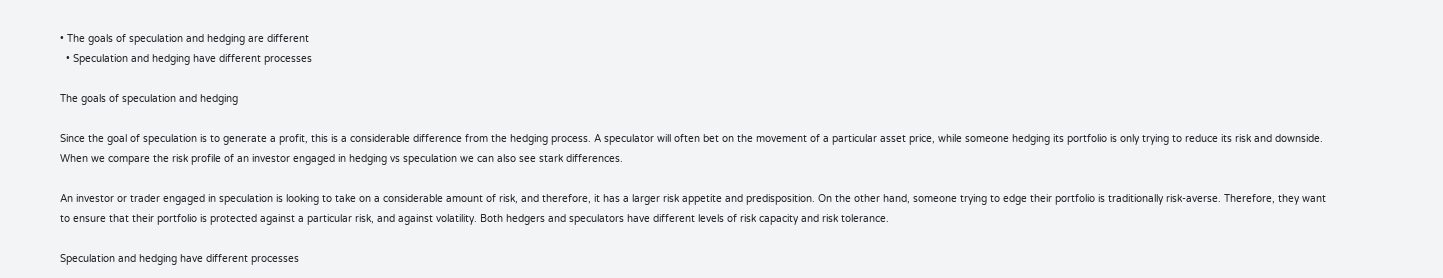• The goals of speculation and hedging are different
  • Speculation and hedging have different processes

The goals of speculation and hedging

Since the goal of speculation is to generate a profit, this is a considerable difference from the hedging process. A speculator will often bet on the movement of a particular asset price, while someone hedging its portfolio is only trying to reduce its risk and downside. When we compare the risk profile of an investor engaged in hedging vs speculation we can also see stark differences.

An investor or trader engaged in speculation is looking to take on a considerable amount of risk, and therefore, it has a larger risk appetite and predisposition. On the other hand, someone trying to edge their portfolio is traditionally risk-averse. Therefore, they want to ensure that their portfolio is protected against a particular risk, and against volatility. Both hedgers and speculators have different levels of risk capacity and risk tolerance.

Speculation and hedging have different processes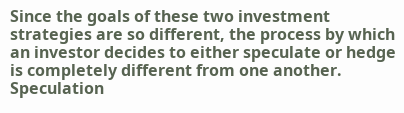Since the goals of these two investment strategies are so different, the process by which an investor decides to either speculate or hedge is completely different from one another. Speculation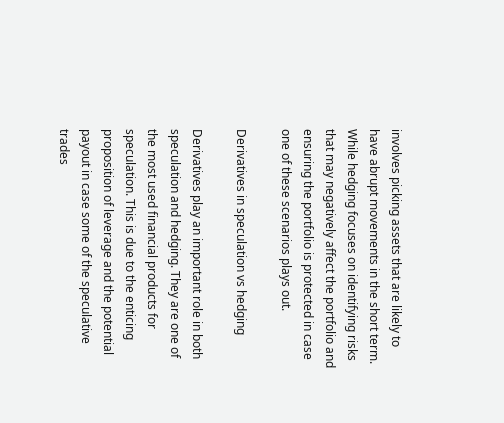involves picking assets that are likely to have abrupt movements in the short term. While hedging focuses on identifying risks that may negatively affect the portfolio and ensuring the portfolio is protected in case one of these scenarios plays out.

Derivatives in speculation vs hedging

Derivatives play an important role in both speculation and hedging. They are one of the most used financial products for speculation. This is due to the enticing proposition of leverage and the potential payout in case some of the speculative trades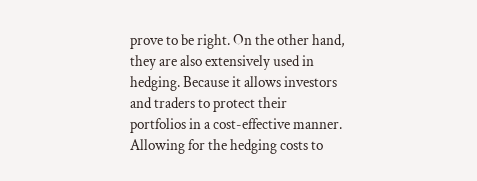prove to be right. On the other hand, they are also extensively used in hedging. Because it allows investors and traders to protect their portfolios in a cost-effective manner. Allowing for the hedging costs to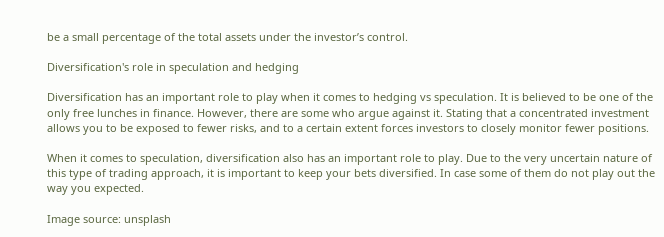be a small percentage of the total assets under the investor’s control.

Diversification's role in speculation and hedging

Diversification has an important role to play when it comes to hedging vs speculation. It is believed to be one of the only free lunches in finance. However, there are some who argue against it. Stating that a concentrated investment allows you to be exposed to fewer risks, and to a certain extent forces investors to closely monitor fewer positions.

When it comes to speculation, diversification also has an important role to play. Due to the very uncertain nature of this type of trading approach, it is important to keep your bets diversified. In case some of them do not play out the way you expected.

Image source: unsplash